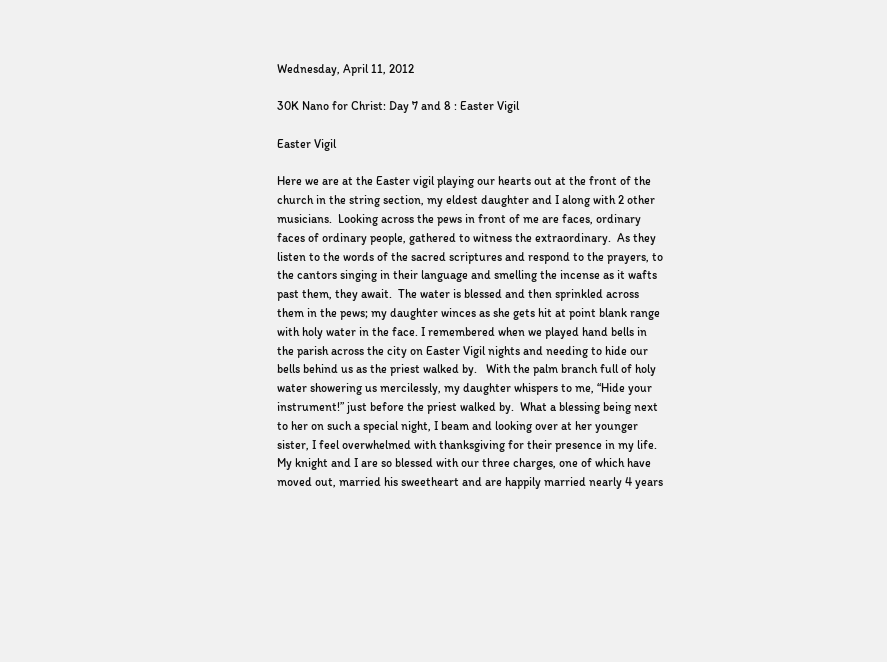Wednesday, April 11, 2012

30K Nano for Christ: Day 7 and 8 : Easter Vigil

Easter Vigil

Here we are at the Easter vigil playing our hearts out at the front of the church in the string section, my eldest daughter and I along with 2 other musicians.  Looking across the pews in front of me are faces, ordinary faces of ordinary people, gathered to witness the extraordinary.  As they listen to the words of the sacred scriptures and respond to the prayers, to the cantors singing in their language and smelling the incense as it wafts past them, they await.  The water is blessed and then sprinkled across them in the pews; my daughter winces as she gets hit at point blank range with holy water in the face. I remembered when we played hand bells in the parish across the city on Easter Vigil nights and needing to hide our bells behind us as the priest walked by.   With the palm branch full of holy water showering us mercilessly, my daughter whispers to me, “Hide your instrument!” just before the priest walked by.  What a blessing being next to her on such a special night, I beam and looking over at her younger sister, I feel overwhelmed with thanksgiving for their presence in my life.  My knight and I are so blessed with our three charges, one of which have moved out, married his sweetheart and are happily married nearly 4 years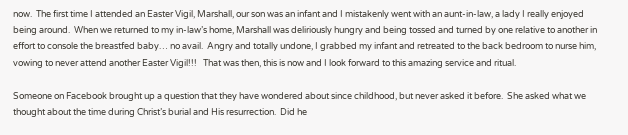now.  The first time I attended an Easter Vigil, Marshall, our son was an infant and I mistakenly went with an aunt-in-law, a lady I really enjoyed being around.  When we returned to my in-law’s home, Marshall was deliriously hungry and being tossed and turned by one relative to another in effort to console the breastfed baby… no avail.  Angry and totally undone, I grabbed my infant and retreated to the back bedroom to nurse him, vowing to never attend another Easter Vigil!!!   That was then, this is now and I look forward to this amazing service and ritual.

Someone on Facebook brought up a question that they have wondered about since childhood, but never asked it before.  She asked what we thought about the time during Christ’s burial and His resurrection.  Did he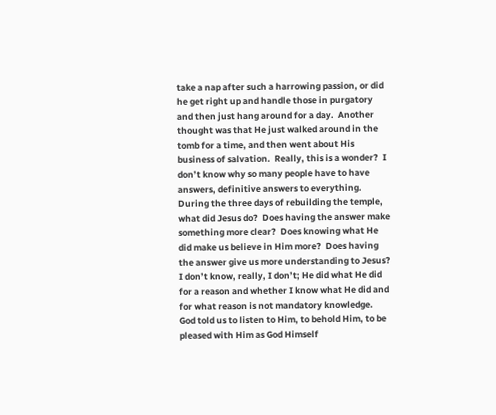take a nap after such a harrowing passion, or did he get right up and handle those in purgatory and then just hang around for a day.  Another thought was that He just walked around in the tomb for a time, and then went about His business of salvation.  Really, this is a wonder?  I don’t know why so many people have to have answers, definitive answers to everything.  During the three days of rebuilding the temple, what did Jesus do?  Does having the answer make something more clear?  Does knowing what He did make us believe in Him more?  Does having the answer give us more understanding to Jesus?  I don’t know, really, I don’t; He did what He did for a reason and whether I know what He did and for what reason is not mandatory knowledge.  God told us to listen to Him, to behold Him, to be pleased with Him as God Himself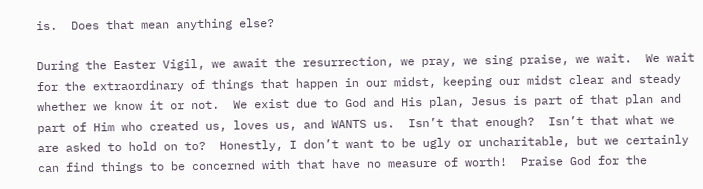is.  Does that mean anything else?

During the Easter Vigil, we await the resurrection, we pray, we sing praise, we wait.  We wait for the extraordinary of things that happen in our midst, keeping our midst clear and steady whether we know it or not.  We exist due to God and His plan, Jesus is part of that plan and part of Him who created us, loves us, and WANTS us.  Isn’t that enough?  Isn’t that what we are asked to hold on to?  Honestly, I don’t want to be ugly or uncharitable, but we certainly can find things to be concerned with that have no measure of worth!  Praise God for the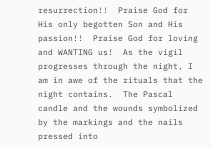resurrection!!  Praise God for His only begotten Son and His passion!!  Praise God for loving and WANTING us!  As the vigil progresses through the night, I am in awe of the rituals that the night contains.  The Pascal candle and the wounds symbolized by the markings and the nails pressed into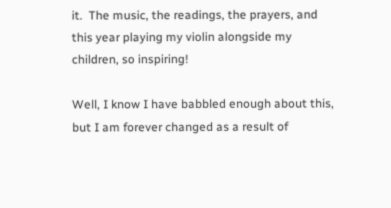it.  The music, the readings, the prayers, and this year playing my violin alongside my children, so inspiring!

Well, I know I have babbled enough about this, but I am forever changed as a result of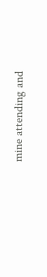mine attending and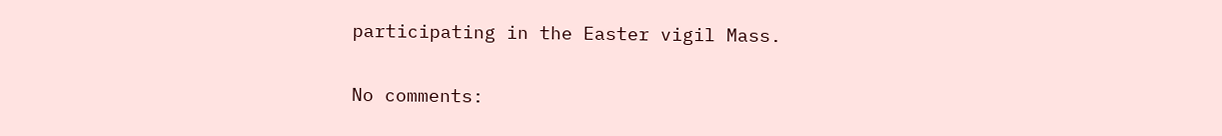participating in the Easter vigil Mass.

No comments: